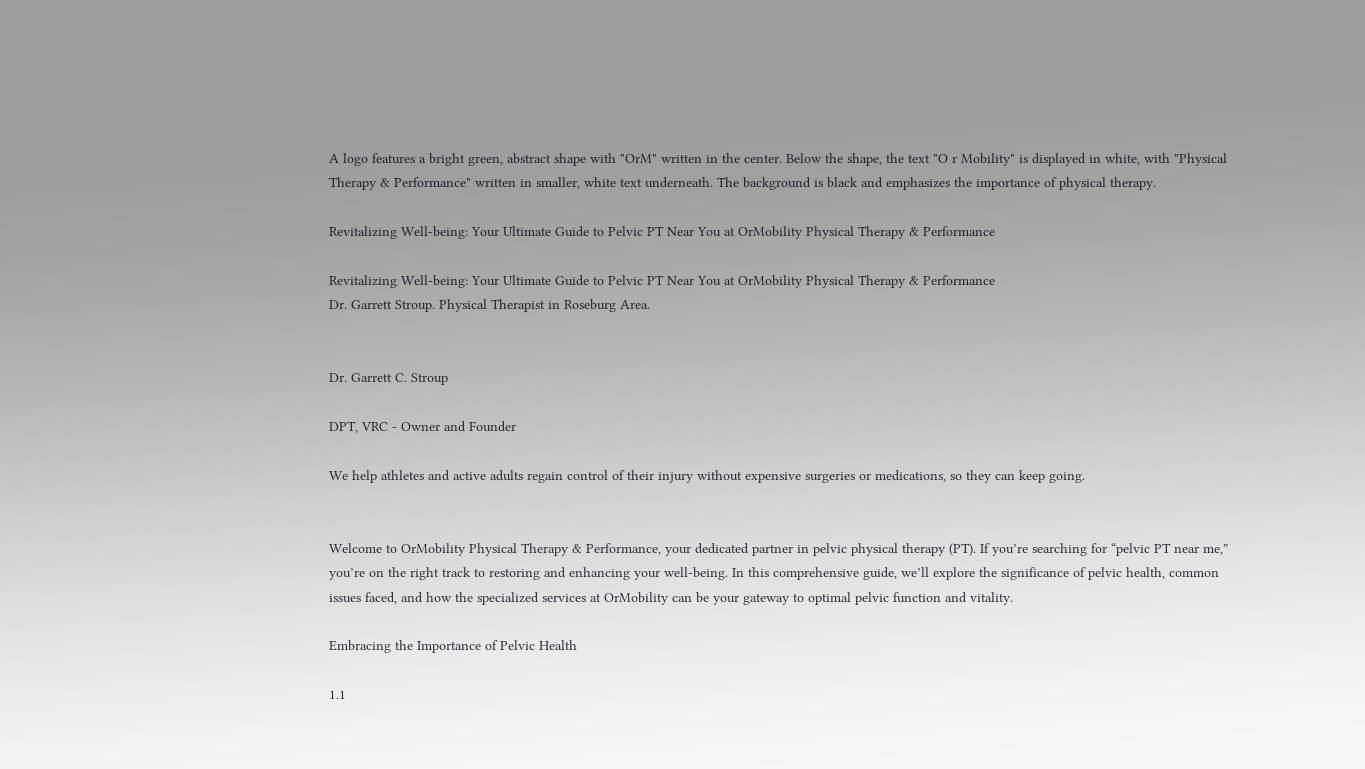A logo features a bright green, abstract shape with "OrM" written in the center. Below the shape, the text "O r Mobility" is displayed in white, with "Physical Therapy & Performance" written in smaller, white text underneath. The background is black and emphasizes the importance of physical therapy.

Revitalizing Well-being: Your Ultimate Guide to Pelvic PT Near You at OrMobility Physical Therapy & Performance

Revitalizing Well-being: Your Ultimate Guide to Pelvic PT Near You at OrMobility Physical Therapy & Performance
Dr. Garrett Stroup. Physical Therapist in Roseburg Area.


Dr. Garrett C. Stroup

DPT, VRC - Owner and Founder

We help athletes and active adults regain control of their injury without expensive surgeries or medications, so they can keep going.


Welcome to OrMobility Physical Therapy & Performance, your dedicated partner in pelvic physical therapy (PT). If you’re searching for “pelvic PT near me,” you’re on the right track to restoring and enhancing your well-being. In this comprehensive guide, we’ll explore the significance of pelvic health, common issues faced, and how the specialized services at OrMobility can be your gateway to optimal pelvic function and vitality.

Embracing the Importance of Pelvic Health

1.1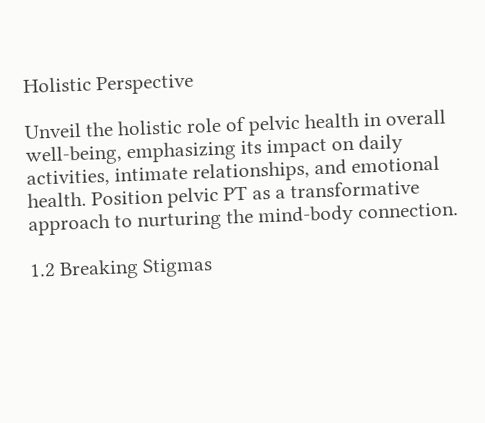Holistic Perspective

Unveil the holistic role of pelvic health in overall well-being, emphasizing its impact on daily activities, intimate relationships, and emotional health. Position pelvic PT as a transformative approach to nurturing the mind-body connection.

1.2 Breaking Stigmas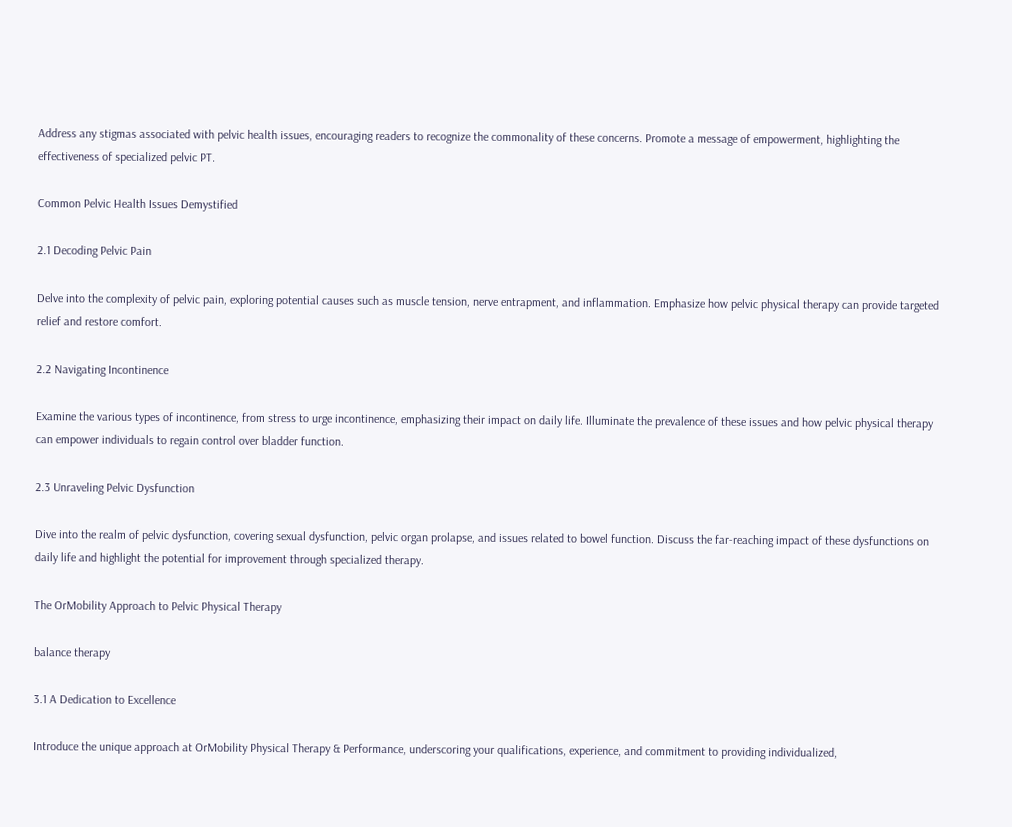Address any stigmas associated with pelvic health issues, encouraging readers to recognize the commonality of these concerns. Promote a message of empowerment, highlighting the effectiveness of specialized pelvic PT.

Common Pelvic Health Issues Demystified

2.1 Decoding Pelvic Pain

Delve into the complexity of pelvic pain, exploring potential causes such as muscle tension, nerve entrapment, and inflammation. Emphasize how pelvic physical therapy can provide targeted relief and restore comfort.

2.2 Navigating Incontinence

Examine the various types of incontinence, from stress to urge incontinence, emphasizing their impact on daily life. Illuminate the prevalence of these issues and how pelvic physical therapy can empower individuals to regain control over bladder function.

2.3 Unraveling Pelvic Dysfunction

Dive into the realm of pelvic dysfunction, covering sexual dysfunction, pelvic organ prolapse, and issues related to bowel function. Discuss the far-reaching impact of these dysfunctions on daily life and highlight the potential for improvement through specialized therapy.

The OrMobility Approach to Pelvic Physical Therapy

balance therapy

3.1 A Dedication to Excellence

Introduce the unique approach at OrMobility Physical Therapy & Performance, underscoring your qualifications, experience, and commitment to providing individualized,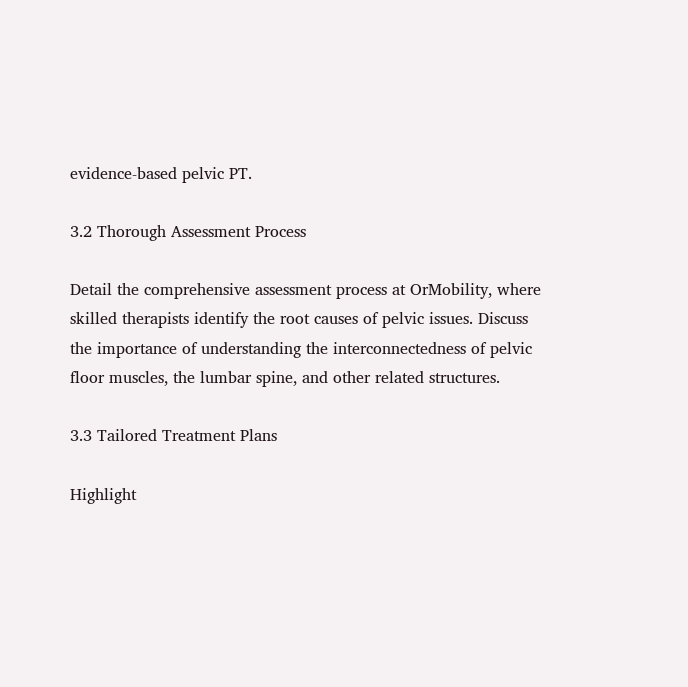evidence-based pelvic PT.

3.2 Thorough Assessment Process

Detail the comprehensive assessment process at OrMobility, where skilled therapists identify the root causes of pelvic issues. Discuss the importance of understanding the interconnectedness of pelvic floor muscles, the lumbar spine, and other related structures.

3.3 Tailored Treatment Plans

Highlight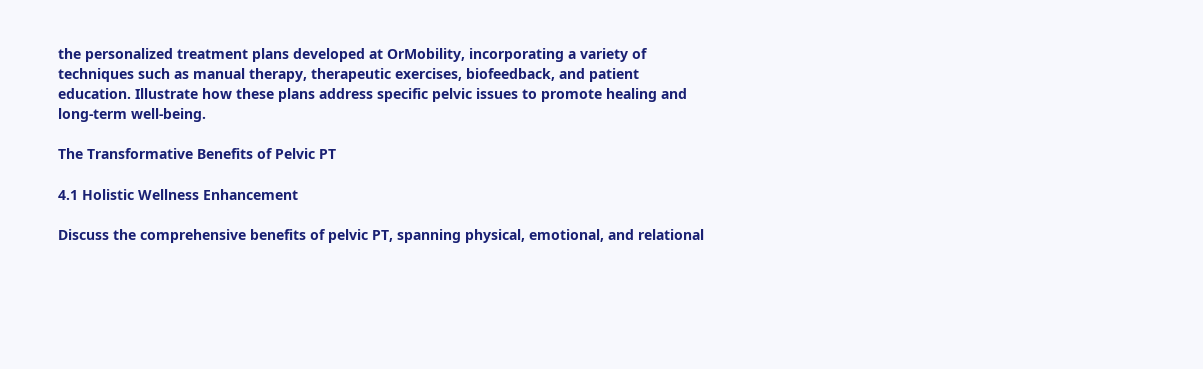the personalized treatment plans developed at OrMobility, incorporating a variety of techniques such as manual therapy, therapeutic exercises, biofeedback, and patient education. Illustrate how these plans address specific pelvic issues to promote healing and long-term well-being.

The Transformative Benefits of Pelvic PT

4.1 Holistic Wellness Enhancement

Discuss the comprehensive benefits of pelvic PT, spanning physical, emotional, and relational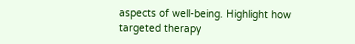aspects of well-being. Highlight how targeted therapy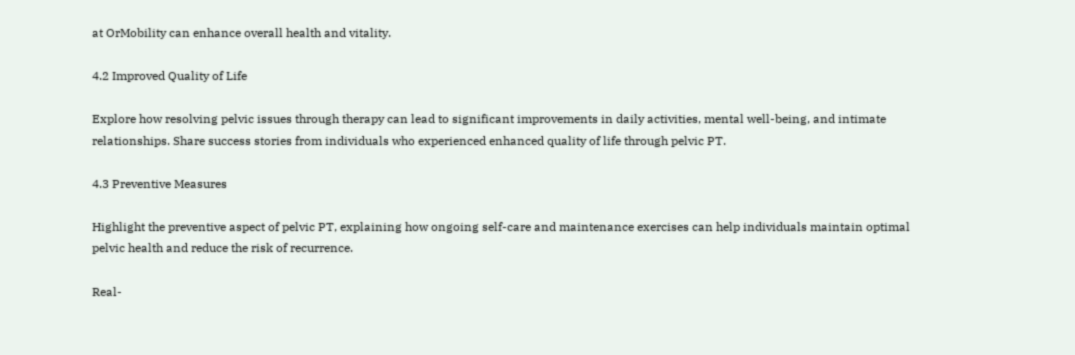at OrMobility can enhance overall health and vitality.

4.2 Improved Quality of Life

Explore how resolving pelvic issues through therapy can lead to significant improvements in daily activities, mental well-being, and intimate relationships. Share success stories from individuals who experienced enhanced quality of life through pelvic PT.

4.3 Preventive Measures

Highlight the preventive aspect of pelvic PT, explaining how ongoing self-care and maintenance exercises can help individuals maintain optimal pelvic health and reduce the risk of recurrence.

Real-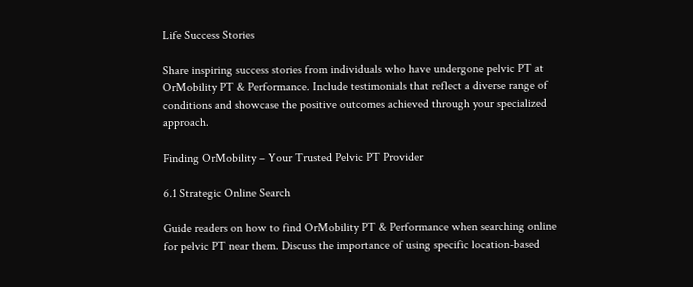Life Success Stories

Share inspiring success stories from individuals who have undergone pelvic PT at OrMobility PT & Performance. Include testimonials that reflect a diverse range of conditions and showcase the positive outcomes achieved through your specialized approach.

Finding OrMobility – Your Trusted Pelvic PT Provider

6.1 Strategic Online Search

Guide readers on how to find OrMobility PT & Performance when searching online for pelvic PT near them. Discuss the importance of using specific location-based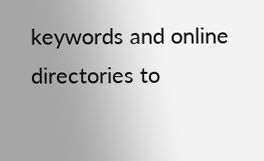keywords and online directories to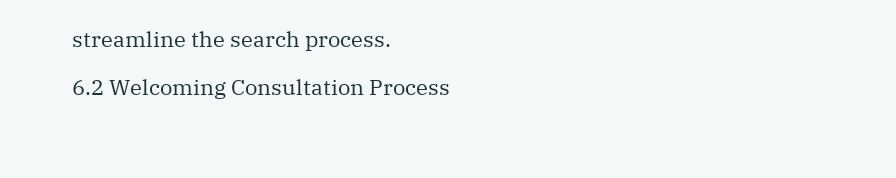streamline the search process.

6.2 Welcoming Consultation Process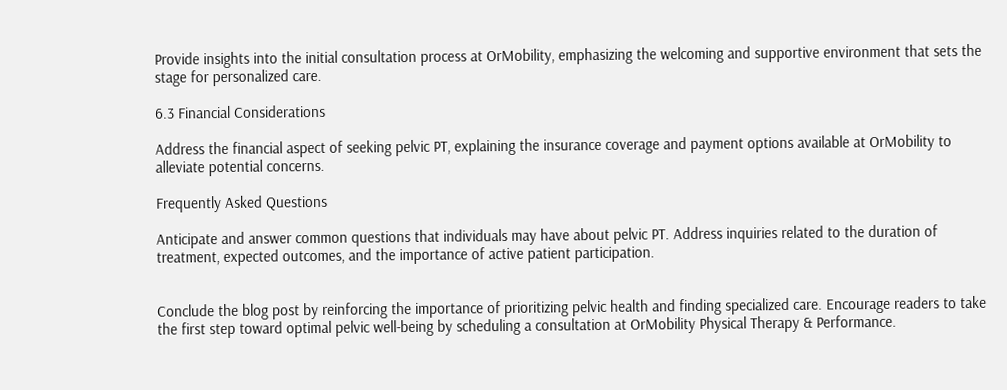Provide insights into the initial consultation process at OrMobility, emphasizing the welcoming and supportive environment that sets the stage for personalized care.

6.3 Financial Considerations

Address the financial aspect of seeking pelvic PT, explaining the insurance coverage and payment options available at OrMobility to alleviate potential concerns.

Frequently Asked Questions

Anticipate and answer common questions that individuals may have about pelvic PT. Address inquiries related to the duration of treatment, expected outcomes, and the importance of active patient participation.


Conclude the blog post by reinforcing the importance of prioritizing pelvic health and finding specialized care. Encourage readers to take the first step toward optimal pelvic well-being by scheduling a consultation at OrMobility Physical Therapy & Performance.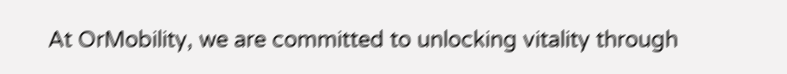At OrMobility, we are committed to unlocking vitality through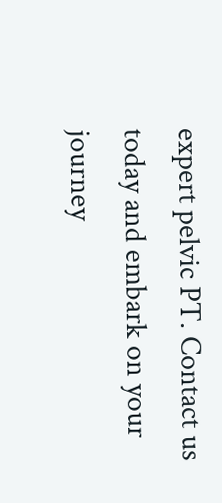expert pelvic PT. Contact us today and embark on your journey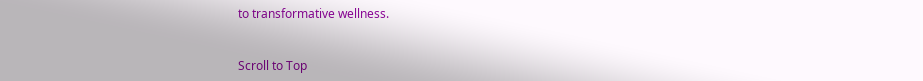to transformative wellness.


Scroll to Top